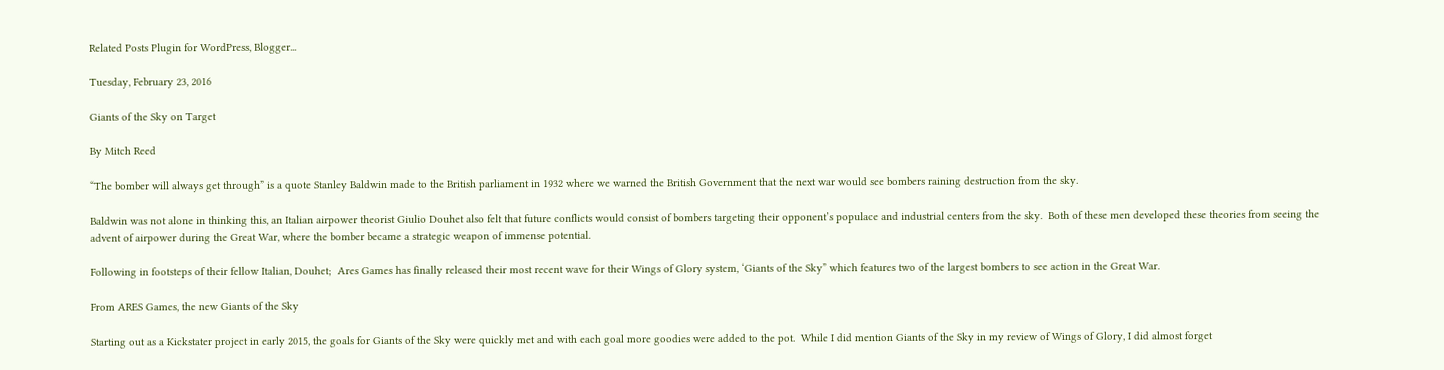Related Posts Plugin for WordPress, Blogger...

Tuesday, February 23, 2016

Giants of the Sky on Target

By Mitch Reed

“The bomber will always get through” is a quote Stanley Baldwin made to the British parliament in 1932 where we warned the British Government that the next war would see bombers raining destruction from the sky.

Baldwin was not alone in thinking this, an Italian airpower theorist Giulio Douhet also felt that future conflicts would consist of bombers targeting their opponent’s populace and industrial centers from the sky.  Both of these men developed these theories from seeing the advent of airpower during the Great War, where the bomber became a strategic weapon of immense potential.

Following in footsteps of their fellow Italian, Douhet;  Ares Games has finally released their most recent wave for their Wings of Glory system, ‘Giants of the Sky” which features two of the largest bombers to see action in the Great War.

From ARES Games, the new Giants of the Sky

Starting out as a Kickstater project in early 2015, the goals for Giants of the Sky were quickly met and with each goal more goodies were added to the pot.  While I did mention Giants of the Sky in my review of Wings of Glory, I did almost forget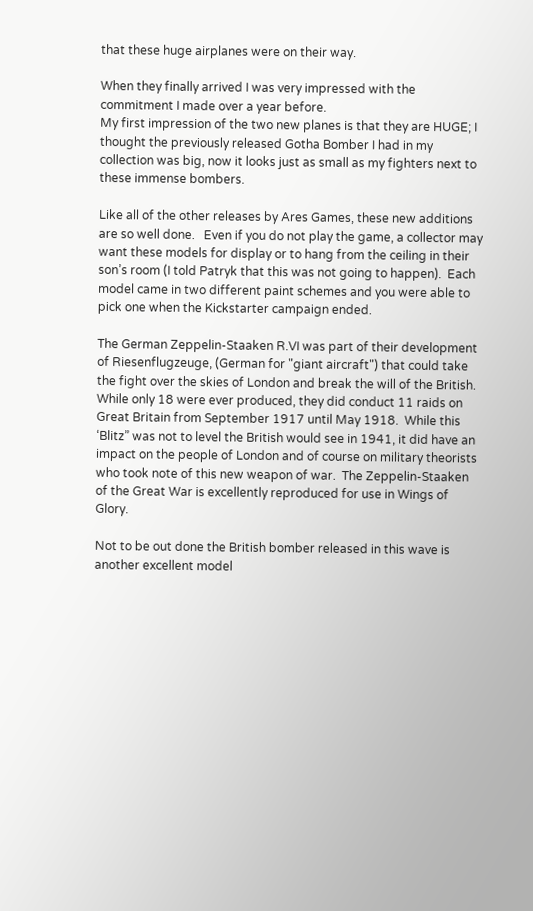that these huge airplanes were on their way.

When they finally arrived I was very impressed with the commitment I made over a year before.
My first impression of the two new planes is that they are HUGE; I thought the previously released Gotha Bomber I had in my collection was big, now it looks just as small as my fighters next to these immense bombers.

Like all of the other releases by Ares Games, these new additions are so well done.   Even if you do not play the game, a collector may want these models for display or to hang from the ceiling in their son’s room (I told Patryk that this was not going to happen).  Each model came in two different paint schemes and you were able to pick one when the Kickstarter campaign ended.

The German Zeppelin-Staaken R.VI was part of their development of Riesenflugzeuge, (German for "giant aircraft") that could take the fight over the skies of London and break the will of the British. While only 18 were ever produced, they did conduct 11 raids on Great Britain from September 1917 until May 1918.  While this ‘Blitz” was not to level the British would see in 1941, it did have an impact on the people of London and of course on military theorists who took note of this new weapon of war.  The Zeppelin-Staaken of the Great War is excellently reproduced for use in Wings of Glory.

Not to be out done the British bomber released in this wave is another excellent model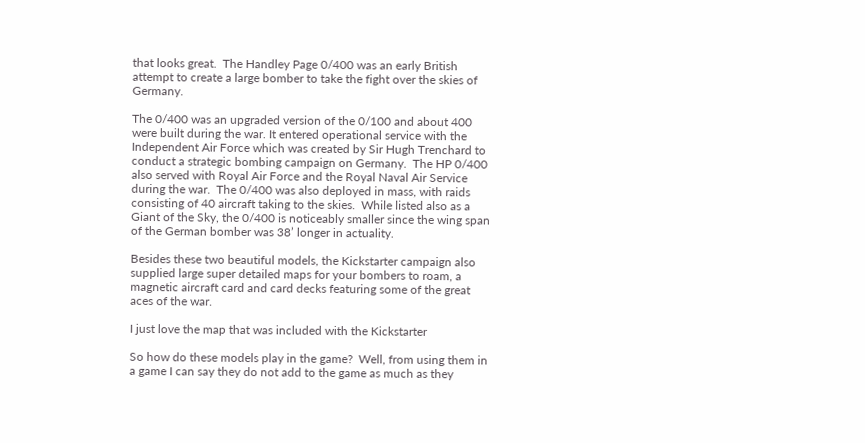that looks great.  The Handley Page 0/400 was an early British attempt to create a large bomber to take the fight over the skies of Germany.

The 0/400 was an upgraded version of the 0/100 and about 400 were built during the war. It entered operational service with the Independent Air Force which was created by Sir Hugh Trenchard to conduct a strategic bombing campaign on Germany.  The HP 0/400 also served with Royal Air Force and the Royal Naval Air Service during the war.  The 0/400 was also deployed in mass, with raids consisting of 40 aircraft taking to the skies.  While listed also as a Giant of the Sky, the 0/400 is noticeably smaller since the wing span of the German bomber was 38’ longer in actuality.

Besides these two beautiful models, the Kickstarter campaign also supplied large super detailed maps for your bombers to roam, a magnetic aircraft card and card decks featuring some of the great aces of the war.

I just love the map that was included with the Kickstarter

So how do these models play in the game?  Well, from using them in a game I can say they do not add to the game as much as they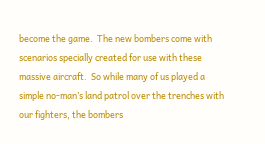become the game.  The new bombers come with scenarios specially created for use with these massive aircraft.  So while many of us played a simple no-man’s land patrol over the trenches with our fighters, the bombers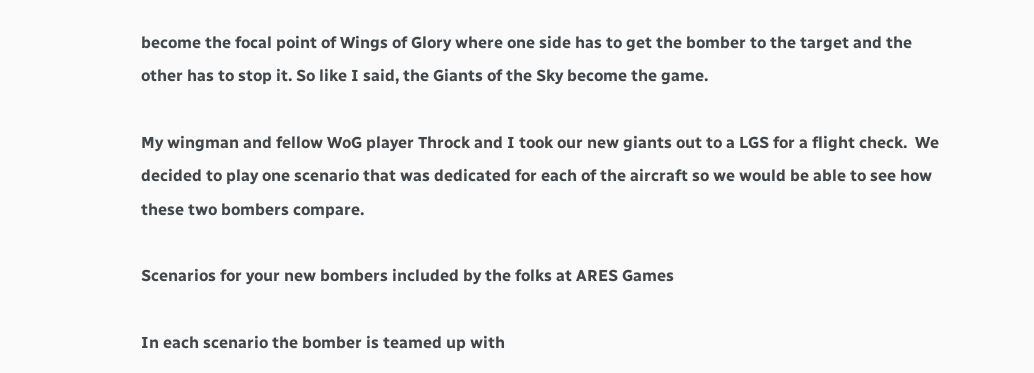become the focal point of Wings of Glory where one side has to get the bomber to the target and the other has to stop it. So like I said, the Giants of the Sky become the game.

My wingman and fellow WoG player Throck and I took our new giants out to a LGS for a flight check.  We decided to play one scenario that was dedicated for each of the aircraft so we would be able to see how these two bombers compare.

Scenarios for your new bombers included by the folks at ARES Games

In each scenario the bomber is teamed up with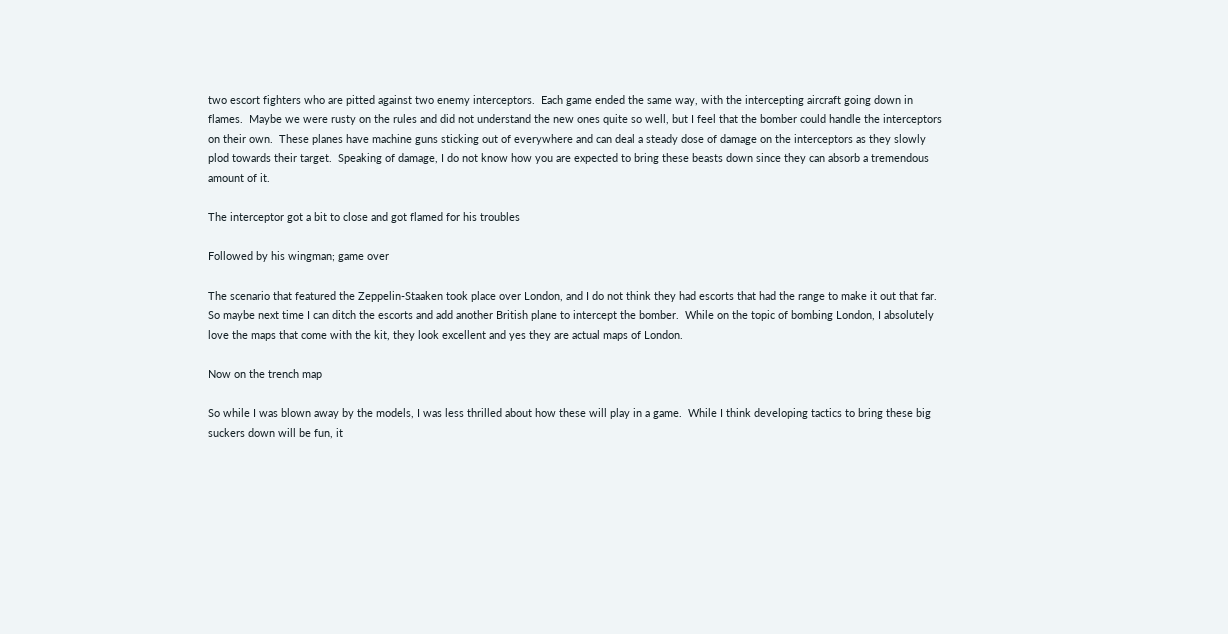two escort fighters who are pitted against two enemy interceptors.  Each game ended the same way, with the intercepting aircraft going down in flames.  Maybe we were rusty on the rules and did not understand the new ones quite so well, but I feel that the bomber could handle the interceptors on their own.  These planes have machine guns sticking out of everywhere and can deal a steady dose of damage on the interceptors as they slowly plod towards their target.  Speaking of damage, I do not know how you are expected to bring these beasts down since they can absorb a tremendous amount of it.

The interceptor got a bit to close and got flamed for his troubles

Followed by his wingman; game over

The scenario that featured the Zeppelin-Staaken took place over London, and I do not think they had escorts that had the range to make it out that far.  So maybe next time I can ditch the escorts and add another British plane to intercept the bomber.  While on the topic of bombing London, I absolutely love the maps that come with the kit, they look excellent and yes they are actual maps of London.

Now on the trench map

So while I was blown away by the models, I was less thrilled about how these will play in a game.  While I think developing tactics to bring these big suckers down will be fun, it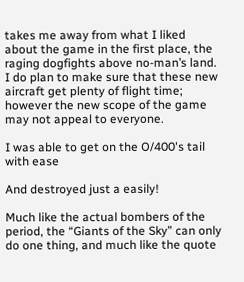takes me away from what I liked about the game in the first place, the raging dogfights above no-man’s land.  I do plan to make sure that these new aircraft get plenty of flight time; however the new scope of the game may not appeal to everyone.

I was able to get on the O/400's tail with ease

And destroyed just a easily!

Much like the actual bombers of the period, the “Giants of the Sky” can only do one thing, and much like the quote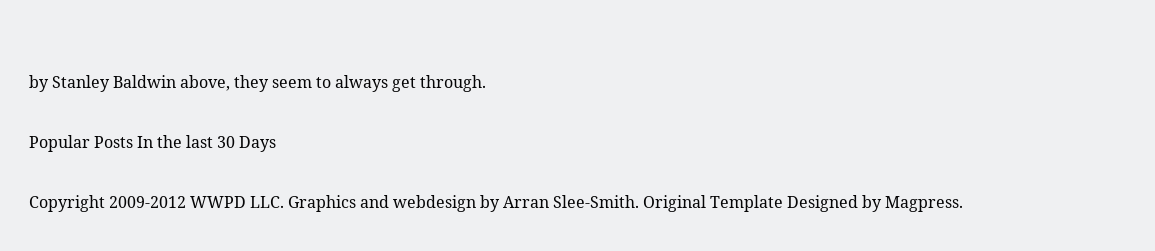by Stanley Baldwin above, they seem to always get through.

Popular Posts In the last 30 Days

Copyright 2009-2012 WWPD LLC. Graphics and webdesign by Arran Slee-Smith. Original Template Designed by Magpress.